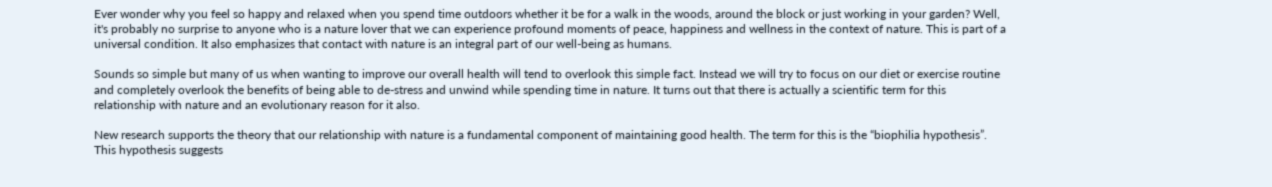Ever wonder why you feel so happy and relaxed when you spend time outdoors whether it be for a walk in the woods, around the block or just working in your garden? Well, it's probably no surprise to anyone who is a nature lover that we can experience profound moments of peace, happiness and wellness in the context of nature. This is part of a universal condition. It also emphasizes that contact with nature is an integral part of our well-being as humans.

Sounds so simple but many of us when wanting to improve our overall health will tend to overlook this simple fact. Instead we will try to focus on our diet or exercise routine and completely overlook the benefits of being able to de-stress and unwind while spending time in nature. It turns out that there is actually a scientific term for this relationship with nature and an evolutionary reason for it also.

New research supports the theory that our relationship with nature is a fundamental component of maintaining good health. The term for this is the “biophilia hypothesis”. This hypothesis suggests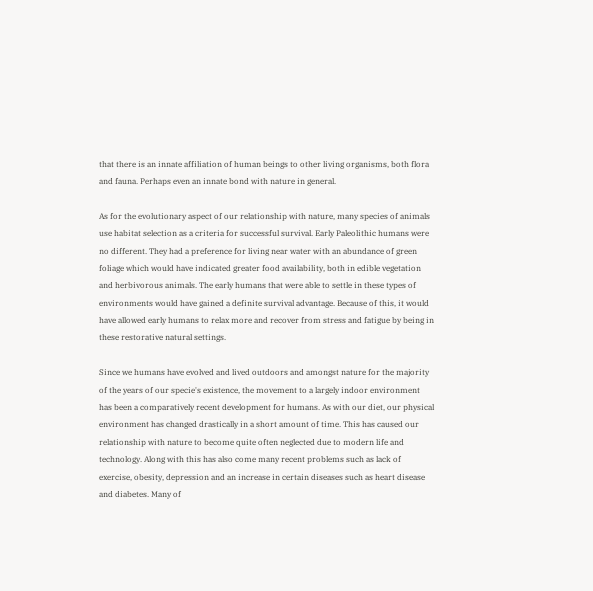that there is an innate affiliation of human beings to other living organisms, both flora and fauna. Perhaps even an innate bond with nature in general.

As for the evolutionary aspect of our relationship with nature, many species of animals use habitat selection as a criteria for successful survival. Early Paleolithic humans were no different. They had a preference for living near water with an abundance of green foliage which would have indicated greater food availability, both in edible vegetation and herbivorous animals. The early humans that were able to settle in these types of environments would have gained a definite survival advantage. Because of this, it would have allowed early humans to relax more and recover from stress and fatigue by being in these restorative natural settings.

Since we humans have evolved and lived outdoors and amongst nature for the majority of the years of our specie's existence, the movement to a largely indoor environment has been a comparatively recent development for humans. As with our diet, our physical environment has changed drastically in a short amount of time. This has caused our relationship with nature to become quite often neglected due to modern life and technology. Along with this has also come many recent problems such as lack of exercise, obesity, depression and an increase in certain diseases such as heart disease and diabetes. Many of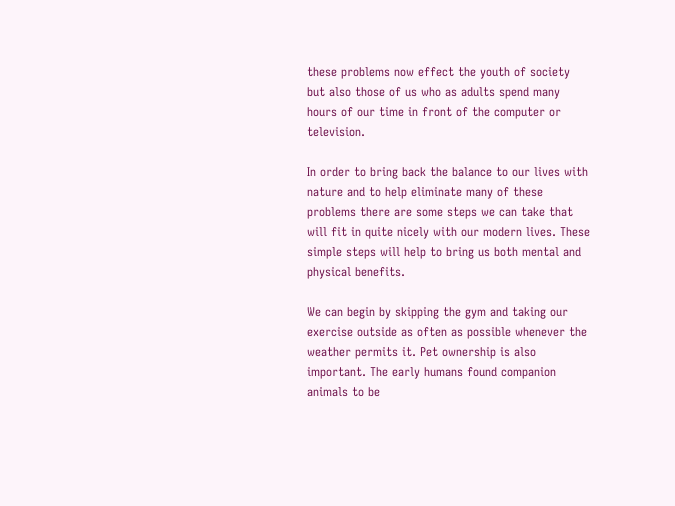these problems now effect the youth of society but also those of us who as adults spend many hours of our time in front of the computer or television.

In order to bring back the balance to our lives with nature and to help eliminate many of these problems there are some steps we can take that will fit in quite nicely with our modern lives. These simple steps will help to bring us both mental and physical benefits.

We can begin by skipping the gym and taking our exercise outside as often as possible whenever the weather permits it. Pet ownership is also important. The early humans found companion animals to be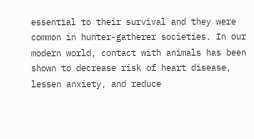essential to their survival and they were common in hunter-gatherer societies. In our modern world, contact with animals has been shown to decrease risk of heart disease, lessen anxiety, and reduce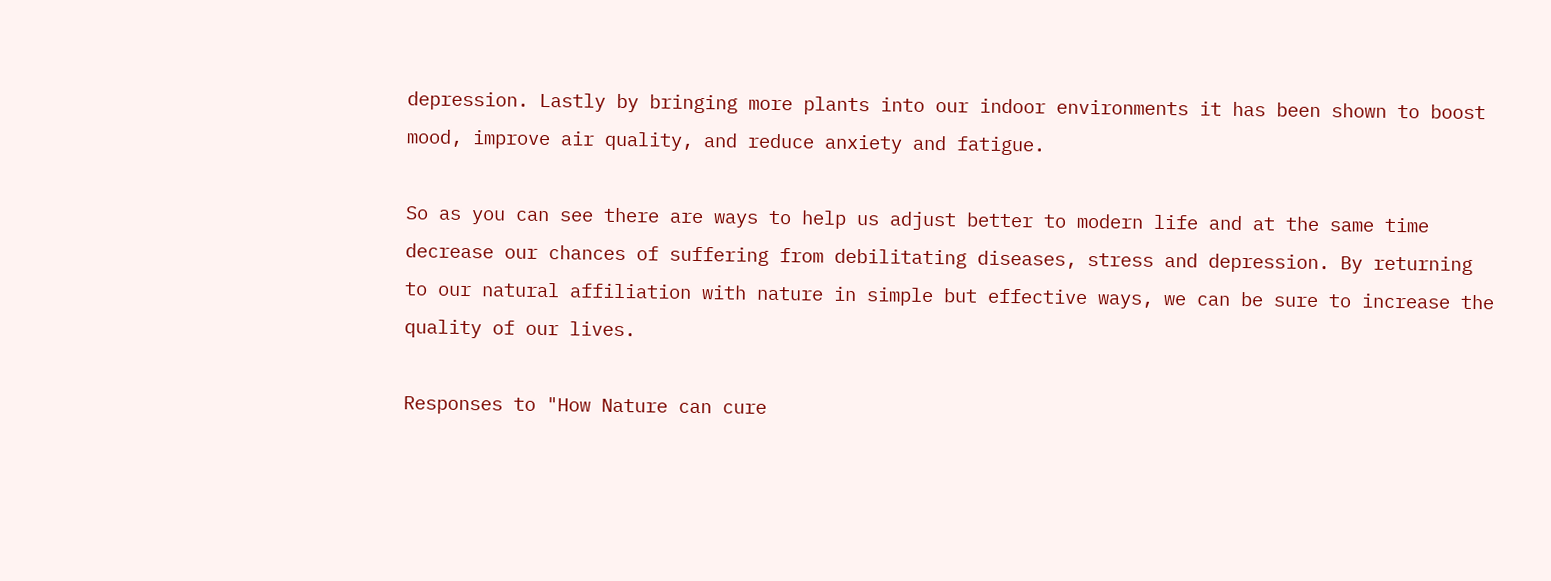depression. Lastly by bringing more plants into our indoor environments it has been shown to boost mood, improve air quality, and reduce anxiety and fatigue.

So as you can see there are ways to help us adjust better to modern life and at the same time decrease our chances of suffering from debilitating diseases, stress and depression. By returning to our natural affiliation with nature in simple but effective ways, we can be sure to increase the quality of our lives.

Responses to "How Nature can cure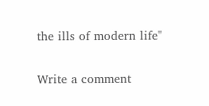the ills of modern life"

Write a comment